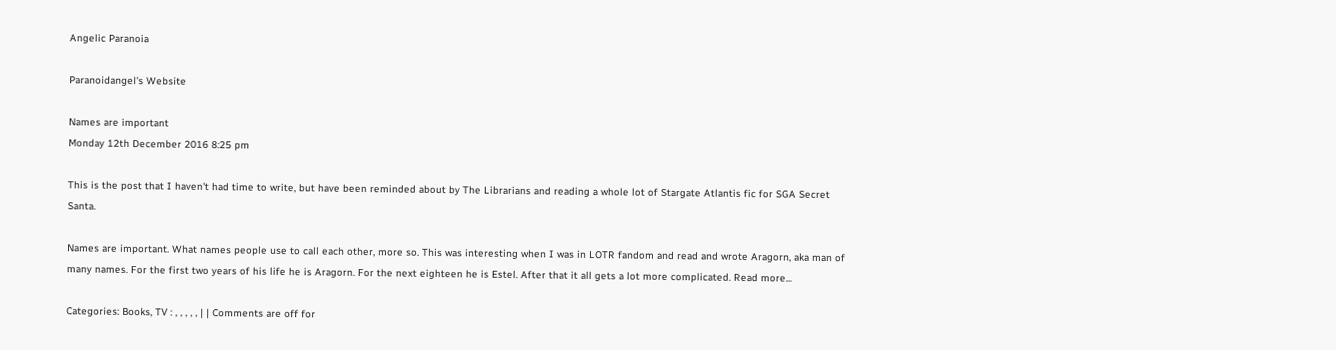Angelic Paranoia

Paranoidangel's Website

Names are important
Monday 12th December 2016 8:25 pm

This is the post that I haven't had time to write, but have been reminded about by The Librarians and reading a whole lot of Stargate Atlantis fic for SGA Secret Santa.

Names are important. What names people use to call each other, more so. This was interesting when I was in LOTR fandom and read and wrote Aragorn, aka man of many names. For the first two years of his life he is Aragorn. For the next eighteen he is Estel. After that it all gets a lot more complicated. Read more...

Categories: Books, TV : , , , , , | | Comments are off for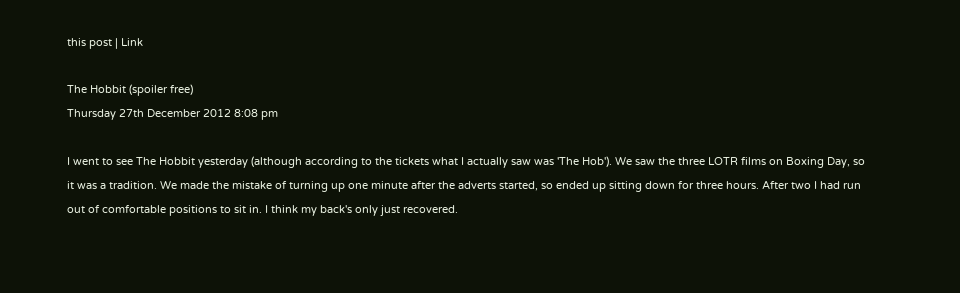this post | Link

The Hobbit (spoiler free)
Thursday 27th December 2012 8:08 pm

I went to see The Hobbit yesterday (although according to the tickets what I actually saw was 'The Hob'). We saw the three LOTR films on Boxing Day, so it was a tradition. We made the mistake of turning up one minute after the adverts started, so ended up sitting down for three hours. After two I had run out of comfortable positions to sit in. I think my back's only just recovered.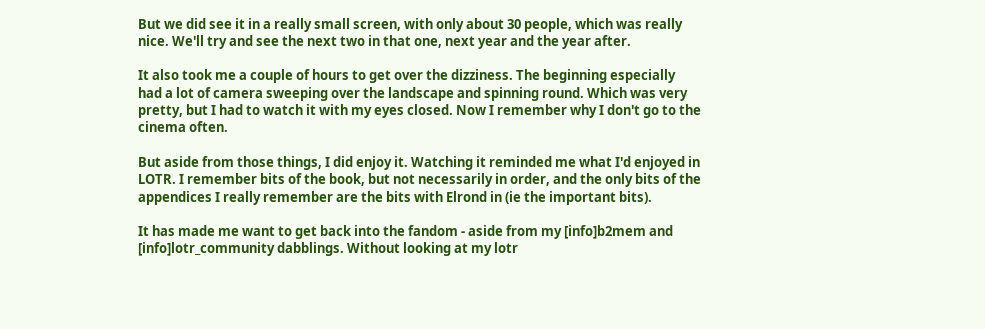But we did see it in a really small screen, with only about 30 people, which was really nice. We'll try and see the next two in that one, next year and the year after.

It also took me a couple of hours to get over the dizziness. The beginning especially had a lot of camera sweeping over the landscape and spinning round. Which was very pretty, but I had to watch it with my eyes closed. Now I remember why I don't go to the cinema often.

But aside from those things, I did enjoy it. Watching it reminded me what I'd enjoyed in LOTR. I remember bits of the book, but not necessarily in order, and the only bits of the appendices I really remember are the bits with Elrond in (ie the important bits).

It has made me want to get back into the fandom - aside from my [info]b2mem and [info]lotr_community dabblings. Without looking at my lotr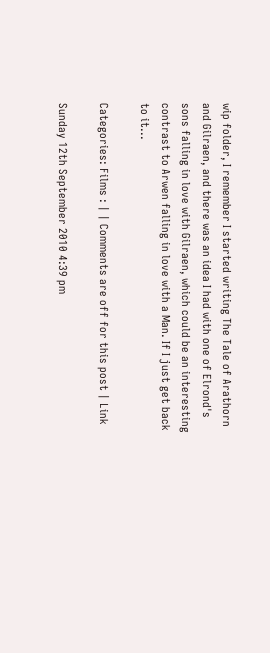wip folder, I remember I started writing The Tale of Arathorn and Gilraen, and there was an idea I had with one of Elrond's sons falling in love with Gilraen, which could be an interesting contrast to Arwen falling in love with a Man. If I just get back to it...

Categories: Films : | | Comments are off for this post | Link

Sunday 12th September 2010 4:39 pm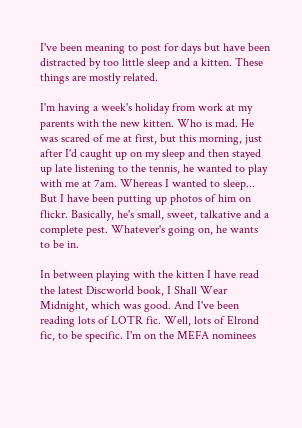I've been meaning to post for days but have been distracted by too little sleep and a kitten. These things are mostly related.

I'm having a week's holiday from work at my parents with the new kitten. Who is mad. He was scared of me at first, but this morning, just after I'd caught up on my sleep and then stayed up late listening to the tennis, he wanted to play with me at 7am. Whereas I wanted to sleep... But I have been putting up photos of him on flickr. Basically, he's small, sweet, talkative and a complete pest. Whatever's going on, he wants to be in.

In between playing with the kitten I have read the latest Discworld book, I Shall Wear Midnight, which was good. And I've been reading lots of LOTR fic. Well, lots of Elrond fic, to be specific. I'm on the MEFA nominees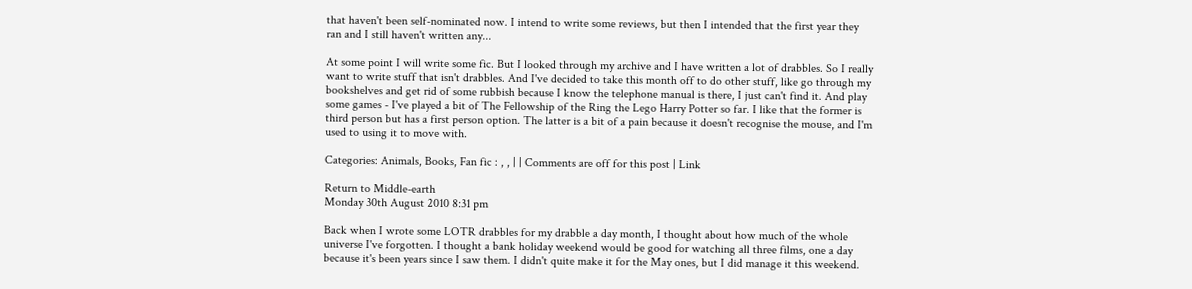that haven't been self-nominated now. I intend to write some reviews, but then I intended that the first year they ran and I still haven't written any...

At some point I will write some fic. But I looked through my archive and I have written a lot of drabbles. So I really want to write stuff that isn't drabbles. And I've decided to take this month off to do other stuff, like go through my bookshelves and get rid of some rubbish because I know the telephone manual is there, I just can't find it. And play some games - I've played a bit of The Fellowship of the Ring the Lego Harry Potter so far. I like that the former is third person but has a first person option. The latter is a bit of a pain because it doesn't recognise the mouse, and I'm used to using it to move with.

Categories: Animals, Books, Fan fic : , , | | Comments are off for this post | Link

Return to Middle-earth
Monday 30th August 2010 8:31 pm

Back when I wrote some LOTR drabbles for my drabble a day month, I thought about how much of the whole universe I've forgotten. I thought a bank holiday weekend would be good for watching all three films, one a day because it's been years since I saw them. I didn't quite make it for the May ones, but I did manage it this weekend.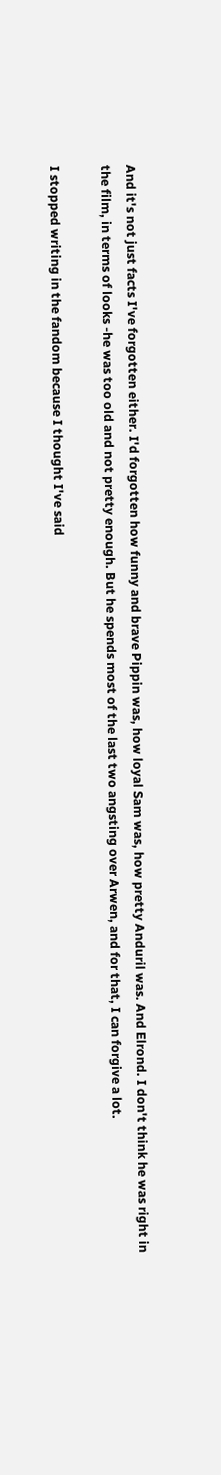And it's not just facts I've forgotten either. I'd forgotten how funny and brave Pippin was, how loyal Sam was, how pretty Anduril was. And Elrond. I don't think he was right in the film, in terms of looks -he was too old and not pretty enough. But he spends most of the last two angsting over Arwen, and for that, I can forgive a lot.

I stopped writing in the fandom because I thought I've said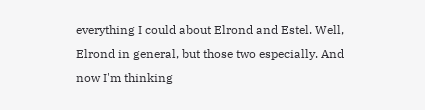everything I could about Elrond and Estel. Well, Elrond in general, but those two especially. And now I'm thinking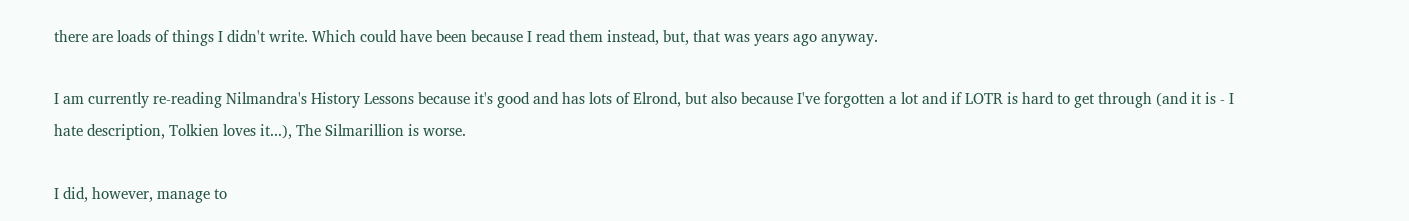there are loads of things I didn't write. Which could have been because I read them instead, but, that was years ago anyway.

I am currently re-reading Nilmandra's History Lessons because it's good and has lots of Elrond, but also because I've forgotten a lot and if LOTR is hard to get through (and it is - I hate description, Tolkien loves it...), The Silmarillion is worse.

I did, however, manage to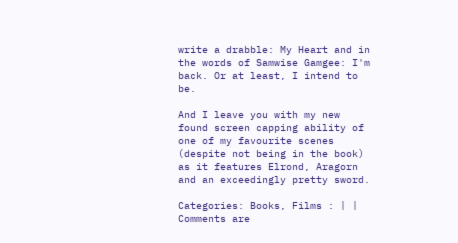write a drabble: My Heart and in the words of Samwise Gamgee: I'm back. Or at least, I intend to be.

And I leave you with my new found screen capping ability of one of my favourite scenes (despite not being in the book) as it features Elrond, Aragorn and an exceedingly pretty sword.

Categories: Books, Films : | | Comments are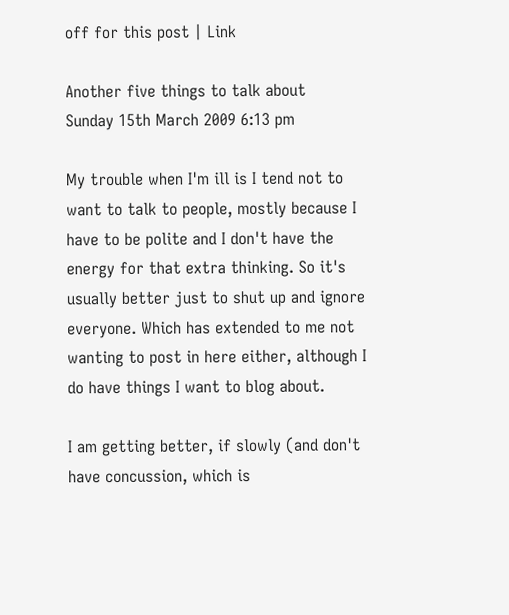off for this post | Link

Another five things to talk about
Sunday 15th March 2009 6:13 pm

My trouble when I'm ill is I tend not to want to talk to people, mostly because I have to be polite and I don't have the energy for that extra thinking. So it's usually better just to shut up and ignore everyone. Which has extended to me not wanting to post in here either, although I do have things I want to blog about.

I am getting better, if slowly (and don't have concussion, which is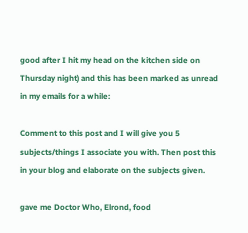good after I hit my head on the kitchen side on Thursday night) and this has been marked as unread in my emails for a while:

Comment to this post and I will give you 5 subjects/things I associate you with. Then post this in your blog and elaborate on the subjects given.

gave me Doctor Who, Elrond, food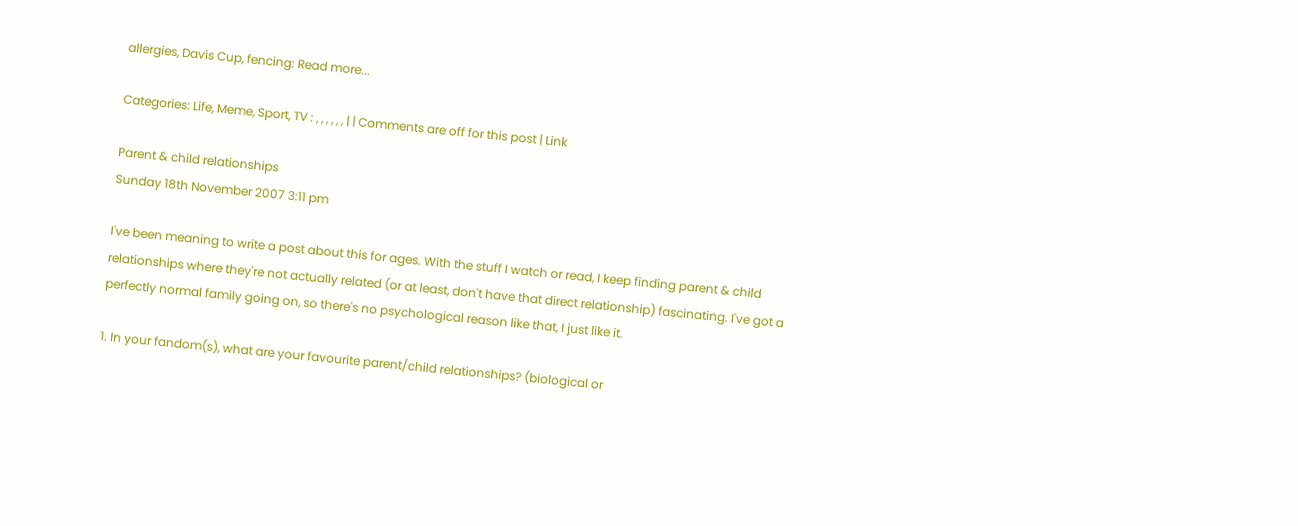allergies, Davis Cup, fencing: Read more...

Categories: Life, Meme, Sport, TV : , , , , , , | | Comments are off for this post | Link

Parent & child relationships
Sunday 18th November 2007 3:11 pm

I've been meaning to write a post about this for ages. With the stuff I watch or read, I keep finding parent & child relationships where they're not actually related (or at least, don't have that direct relationship) fascinating. I've got a perfectly normal family going on, so there's no psychological reason like that, I just like it.

1. In your fandom(s), what are your favourite parent/child relationships? (biological or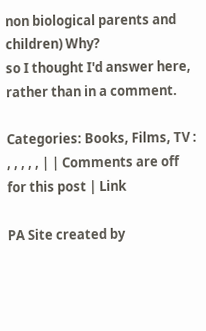non biological parents and children) Why?
so I thought I'd answer here, rather than in a comment.

Categories: Books, Films, TV : , , , , , | | Comments are off for this post | Link

PA Site created by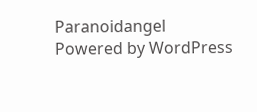Paranoidangel
Powered by WordPress